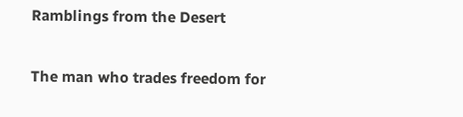Ramblings from the Desert

The man who trades freedom for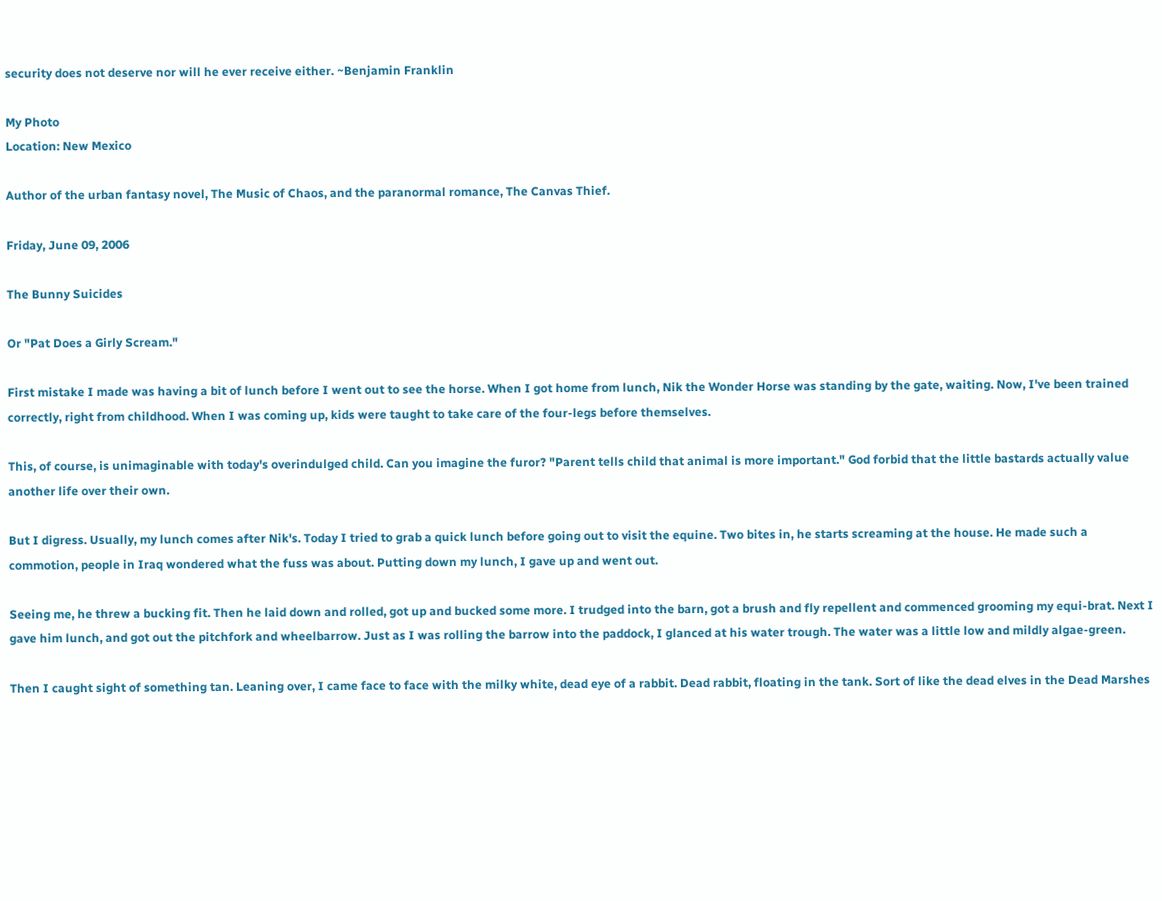security does not deserve nor will he ever receive either. ~Benjamin Franklin

My Photo
Location: New Mexico

Author of the urban fantasy novel, The Music of Chaos, and the paranormal romance, The Canvas Thief.

Friday, June 09, 2006

The Bunny Suicides

Or "Pat Does a Girly Scream."

First mistake I made was having a bit of lunch before I went out to see the horse. When I got home from lunch, Nik the Wonder Horse was standing by the gate, waiting. Now, I've been trained correctly, right from childhood. When I was coming up, kids were taught to take care of the four-legs before themselves.

This, of course, is unimaginable with today's overindulged child. Can you imagine the furor? "Parent tells child that animal is more important." God forbid that the little bastards actually value another life over their own.

But I digress. Usually, my lunch comes after Nik's. Today I tried to grab a quick lunch before going out to visit the equine. Two bites in, he starts screaming at the house. He made such a commotion, people in Iraq wondered what the fuss was about. Putting down my lunch, I gave up and went out.

Seeing me, he threw a bucking fit. Then he laid down and rolled, got up and bucked some more. I trudged into the barn, got a brush and fly repellent and commenced grooming my equi-brat. Next I gave him lunch, and got out the pitchfork and wheelbarrow. Just as I was rolling the barrow into the paddock, I glanced at his water trough. The water was a little low and mildly algae-green.

Then I caught sight of something tan. Leaning over, I came face to face with the milky white, dead eye of a rabbit. Dead rabbit, floating in the tank. Sort of like the dead elves in the Dead Marshes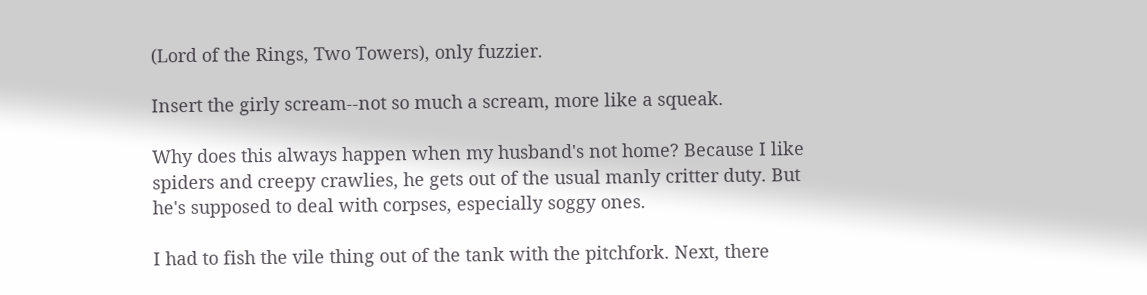(Lord of the Rings, Two Towers), only fuzzier.

Insert the girly scream--not so much a scream, more like a squeak.

Why does this always happen when my husband's not home? Because I like spiders and creepy crawlies, he gets out of the usual manly critter duty. But he's supposed to deal with corpses, especially soggy ones.

I had to fish the vile thing out of the tank with the pitchfork. Next, there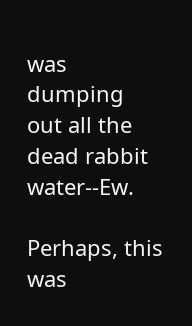was dumping out all the dead rabbit water--Ew.

Perhaps, this was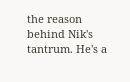the reason behind Nik's tantrum. He's a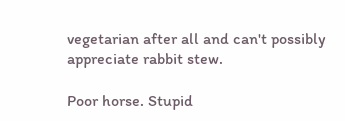vegetarian after all and can't possibly appreciate rabbit stew.

Poor horse. Stupid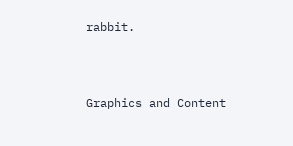rabbit.



Graphics and Content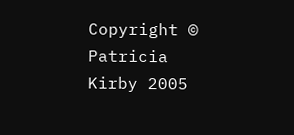Copyright © Patricia Kirby 2005